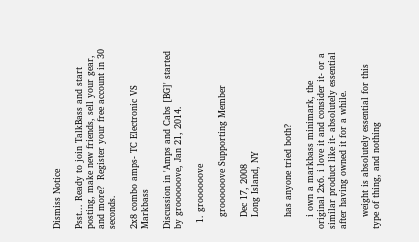Dismiss Notice

Psst... Ready to join TalkBass and start posting, make new friends, sell your gear, and more?  Register your free account in 30 seconds.

2x8 combo amps- TC Electronic VS Markbass

Discussion in 'Amps and Cabs [BG]' started by groooooove, Jan 21, 2014.

  1. groooooove

    groooooove Supporting Member

    Dec 17, 2008
    Long Island, NY


    has anyone tried both?

    i own a markbass minimark, the original 2x6. i love it and consider it- or a similar product like it- absolutely essential after having owned it for a while.

    weight is absolutely essential for this type of thing, and nothing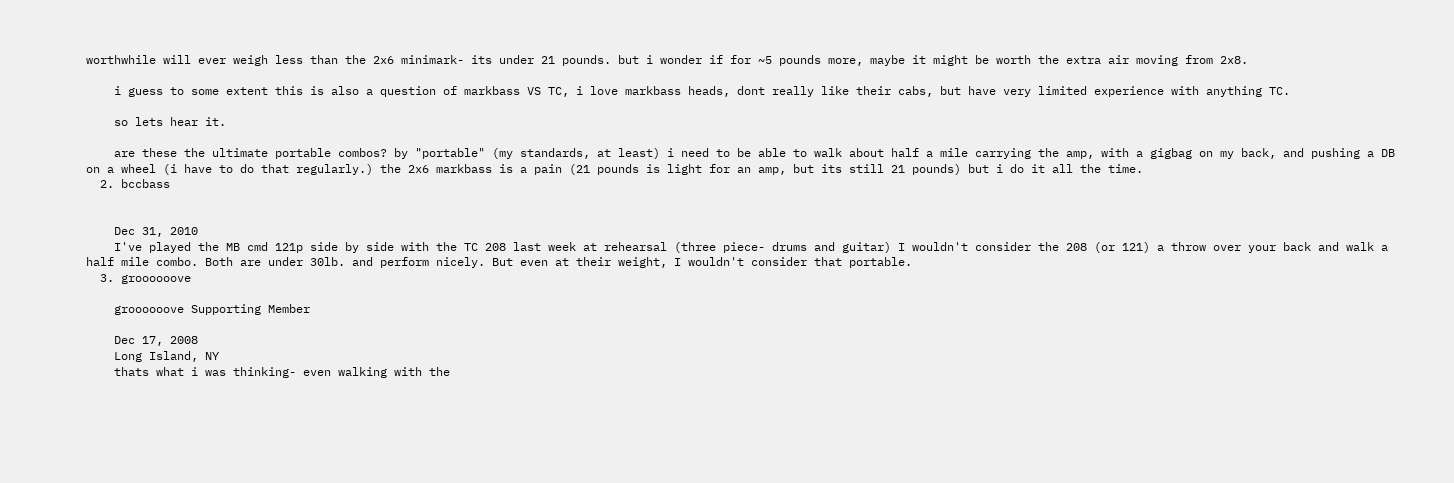worthwhile will ever weigh less than the 2x6 minimark- its under 21 pounds. but i wonder if for ~5 pounds more, maybe it might be worth the extra air moving from 2x8.

    i guess to some extent this is also a question of markbass VS TC, i love markbass heads, dont really like their cabs, but have very limited experience with anything TC.

    so lets hear it.

    are these the ultimate portable combos? by "portable" (my standards, at least) i need to be able to walk about half a mile carrying the amp, with a gigbag on my back, and pushing a DB on a wheel (i have to do that regularly.) the 2x6 markbass is a pain (21 pounds is light for an amp, but its still 21 pounds) but i do it all the time.
  2. bccbass


    Dec 31, 2010
    I've played the MB cmd 121p side by side with the TC 208 last week at rehearsal (three piece- drums and guitar) I wouldn't consider the 208 (or 121) a throw over your back and walk a half mile combo. Both are under 30lb. and perform nicely. But even at their weight, I wouldn't consider that portable.
  3. groooooove

    groooooove Supporting Member

    Dec 17, 2008
    Long Island, NY
    thats what i was thinking- even walking with the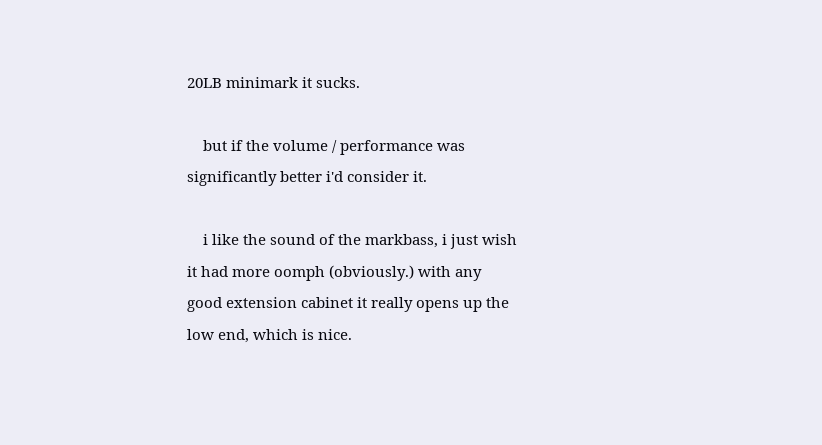20LB minimark it sucks.

    but if the volume / performance was significantly better i'd consider it.

    i like the sound of the markbass, i just wish it had more oomph (obviously.) with any good extension cabinet it really opens up the low end, which is nice.